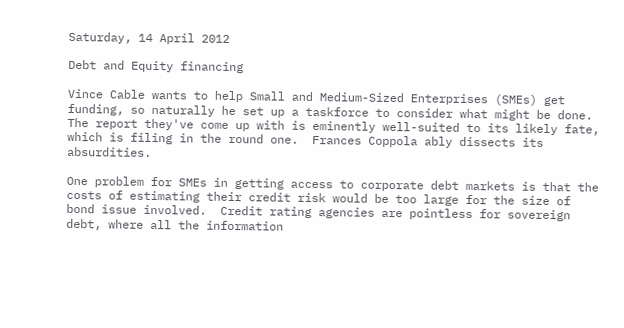Saturday, 14 April 2012

Debt and Equity financing

Vince Cable wants to help Small and Medium-Sized Enterprises (SMEs) get funding, so naturally he set up a taskforce to consider what might be done.  The report they've come up with is eminently well-suited to its likely fate, which is filing in the round one.  Frances Coppola ably dissects its absurdities.

One problem for SMEs in getting access to corporate debt markets is that the costs of estimating their credit risk would be too large for the size of bond issue involved.  Credit rating agencies are pointless for sovereign debt, where all the information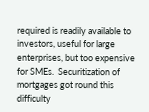required is readily available to investors, useful for large enterprises, but too expensive for SMEs.  Securitization of mortgages got round this difficulty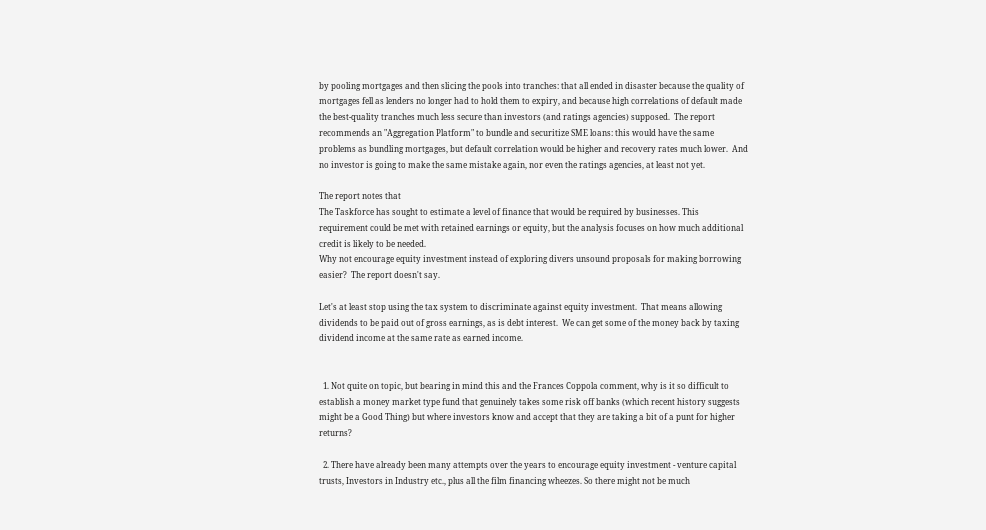by pooling mortgages and then slicing the pools into tranches: that all ended in disaster because the quality of mortgages fell as lenders no longer had to hold them to expiry, and because high correlations of default made the best-quality tranches much less secure than investors (and ratings agencies) supposed.  The report recommends an "Aggregation Platform" to bundle and securitize SME loans: this would have the same problems as bundling mortgages, but default correlation would be higher and recovery rates much lower.  And no investor is going to make the same mistake again, nor even the ratings agencies, at least not yet.

The report notes that
The Taskforce has sought to estimate a level of finance that would be required by businesses. This requirement could be met with retained earnings or equity, but the analysis focuses on how much additional credit is likely to be needed.
Why not encourage equity investment instead of exploring divers unsound proposals for making borrowing easier?  The report doesn't say.

Let's at least stop using the tax system to discriminate against equity investment.  That means allowing dividends to be paid out of gross earnings, as is debt interest.  We can get some of the money back by taxing dividend income at the same rate as earned income.


  1. Not quite on topic, but bearing in mind this and the Frances Coppola comment, why is it so difficult to establish a money market type fund that genuinely takes some risk off banks (which recent history suggests might be a Good Thing) but where investors know and accept that they are taking a bit of a punt for higher returns?

  2. There have already been many attempts over the years to encourage equity investment - venture capital trusts, Investors in Industry etc., plus all the film financing wheezes. So there might not be much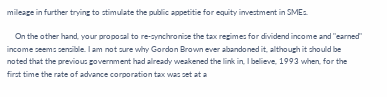mileage in further trying to stimulate the public appetitie for equity investment in SMEs.

    On the other hand, your proposal to re-synchronise the tax regimes for dividend income and "earned" income seems sensible. I am not sure why Gordon Brown ever abandoned it, although it should be noted that the previous government had already weakened the link in, I believe, 1993 when, for the first time the rate of advance corporation tax was set at a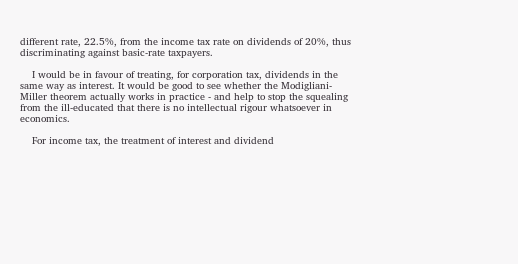different rate, 22.5%, from the income tax rate on dividends of 20%, thus discriminating against basic-rate taxpayers.

    I would be in favour of treating, for corporation tax, dividends in the same way as interest. It would be good to see whether the Modigliani-Miller theorem actually works in practice - and help to stop the squealing from the ill-educated that there is no intellectual rigour whatsoever in economics.

    For income tax, the treatment of interest and dividend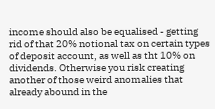income should also be equalised - getting rid of that 20% notional tax on certain types of deposit account, as well as tht 10% on dividends. Otherwise you risk creating another of those weird anomalies that already abound in the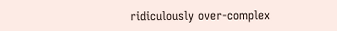ridiculously over-complex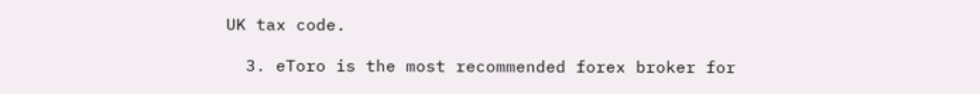UK tax code.

  3. eToro is the most recommended forex broker for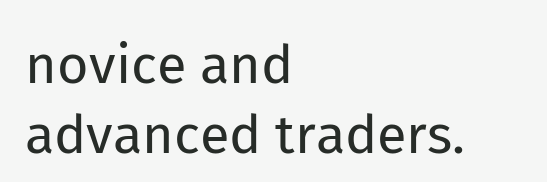novice and advanced traders.